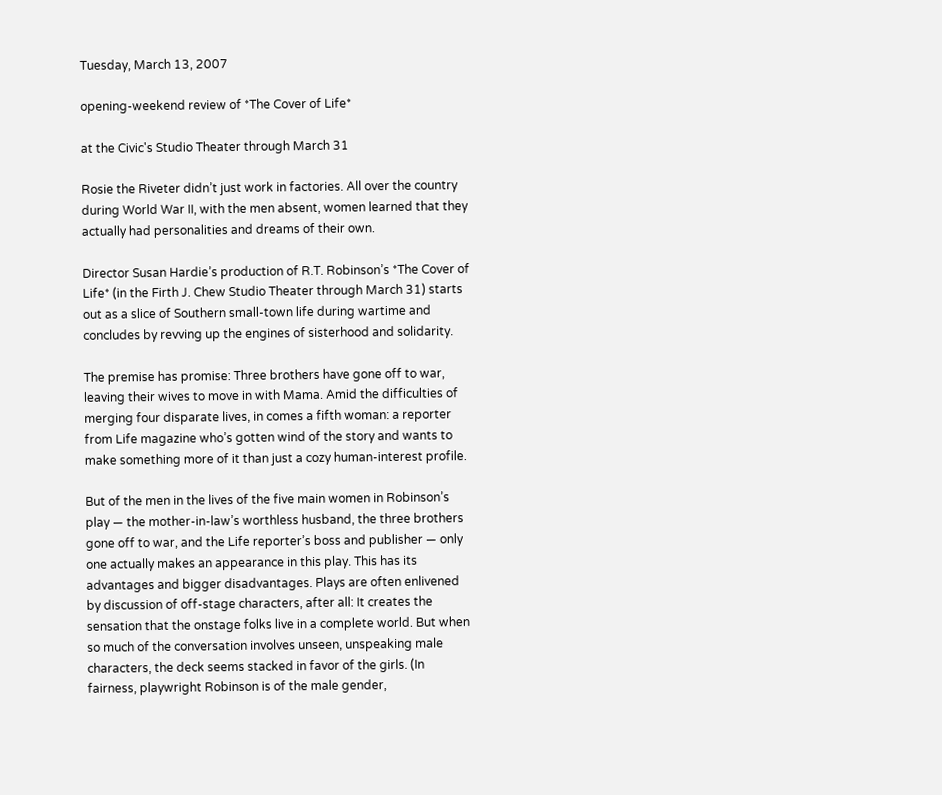Tuesday, March 13, 2007

opening-weekend review of *The Cover of Life*

at the Civic's Studio Theater through March 31

Rosie the Riveter didn’t just work in factories. All over the country during World War II, with the men absent, women learned that they actually had personalities and dreams of their own.

Director Susan Hardie’s production of R.T. Robinson’s *The Cover of Life* (in the Firth J. Chew Studio Theater through March 31) starts out as a slice of Southern small-town life during wartime and concludes by revving up the engines of sisterhood and solidarity.

The premise has promise: Three brothers have gone off to war, leaving their wives to move in with Mama. Amid the difficulties of merging four disparate lives, in comes a fifth woman: a reporter from Life magazine who’s gotten wind of the story and wants to make something more of it than just a cozy human-interest profile.

But of the men in the lives of the five main women in Robinson’s play — the mother-in-law’s worthless husband, the three brothers gone off to war, and the Life reporter’s boss and publisher — only one actually makes an appearance in this play. This has its advantages and bigger disadvantages. Plays are often enlivened by discussion of off-stage characters, after all: It creates the sensation that the onstage folks live in a complete world. But when so much of the conversation involves unseen, unspeaking male characters, the deck seems stacked in favor of the girls. (In fairness, playwright Robinson is of the male gender,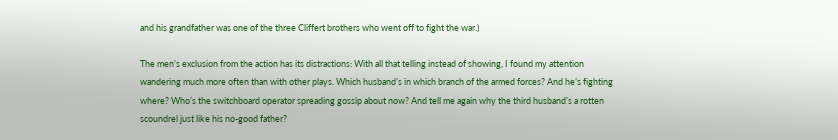and his grandfather was one of the three Cliffert brothers who went off to fight the war.)

The men’s exclusion from the action has its distractions: With all that telling instead of showing, I found my attention wandering much more often than with other plays. Which husband’s in which branch of the armed forces? And he’s fighting where? Who’s the switchboard operator spreading gossip about now? And tell me again why the third husband’s a rotten scoundrel just like his no-good father?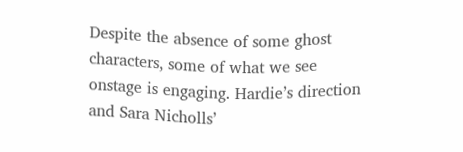Despite the absence of some ghost characters, some of what we see onstage is engaging. Hardie’s direction and Sara Nicholls’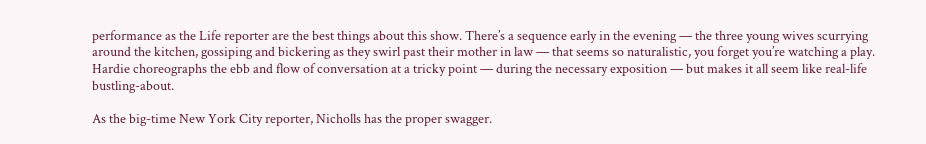performance as the Life reporter are the best things about this show. There’s a sequence early in the evening — the three young wives scurrying around the kitchen, gossiping and bickering as they swirl past their mother in law — that seems so naturalistic, you forget you’re watching a play. Hardie choreographs the ebb and flow of conversation at a tricky point — during the necessary exposition — but makes it all seem like real-life bustling-about.

As the big-time New York City reporter, Nicholls has the proper swagger.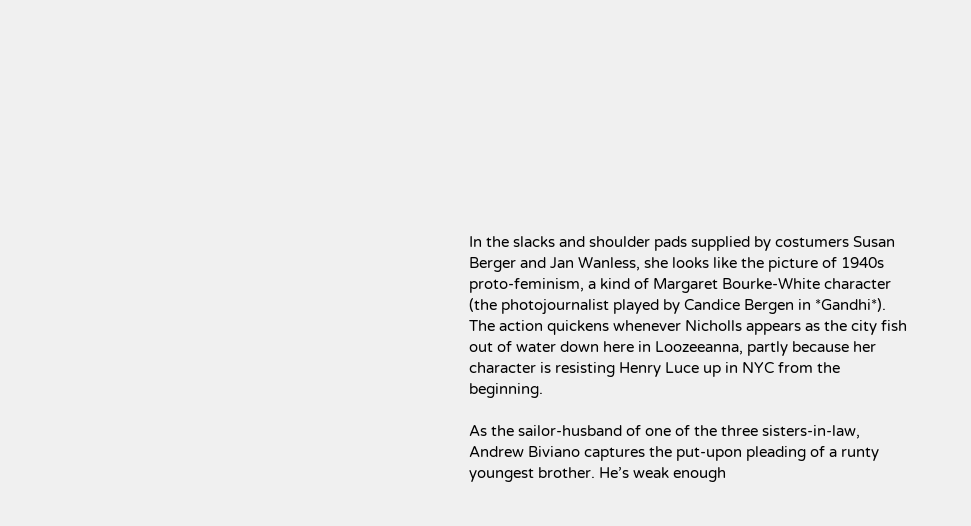In the slacks and shoulder pads supplied by costumers Susan Berger and Jan Wanless, she looks like the picture of 1940s proto-feminism, a kind of Margaret Bourke-White character (the photojournalist played by Candice Bergen in *Gandhi*). The action quickens whenever Nicholls appears as the city fish out of water down here in Loozeeanna, partly because her character is resisting Henry Luce up in NYC from the beginning.

As the sailor-husband of one of the three sisters-in-law, Andrew Biviano captures the put-upon pleading of a runty youngest brother. He’s weak enough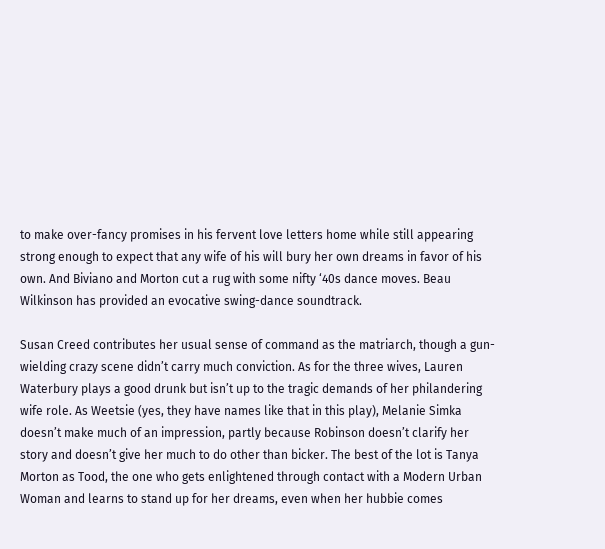to make over-fancy promises in his fervent love letters home while still appearing strong enough to expect that any wife of his will bury her own dreams in favor of his own. And Biviano and Morton cut a rug with some nifty ‘40s dance moves. Beau Wilkinson has provided an evocative swing-dance soundtrack.

Susan Creed contributes her usual sense of command as the matriarch, though a gun-wielding crazy scene didn’t carry much conviction. As for the three wives, Lauren Waterbury plays a good drunk but isn’t up to the tragic demands of her philandering wife role. As Weetsie (yes, they have names like that in this play), Melanie Simka doesn’t make much of an impression, partly because Robinson doesn’t clarify her story and doesn’t give her much to do other than bicker. The best of the lot is Tanya Morton as Tood, the one who gets enlightened through contact with a Modern Urban Woman and learns to stand up for her dreams, even when her hubbie comes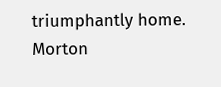triumphantly home. Morton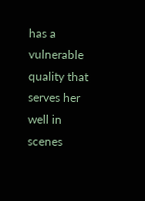has a vulnerable quality that serves her well in scenes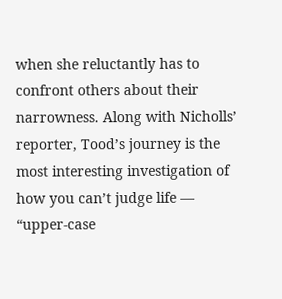when she reluctantly has to confront others about their narrowness. Along with Nicholls’ reporter, Tood’s journey is the most interesting investigation of how you can’t judge life — “upper-case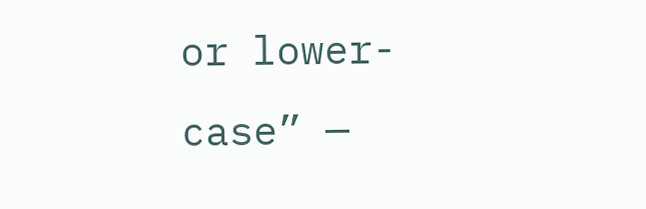or lower-case” —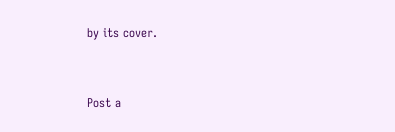by its cover.


Post a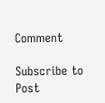Comment

Subscribe to Post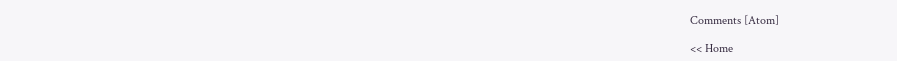Comments [Atom]

<< Home